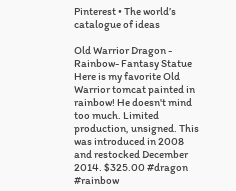Pinterest • The world’s catalogue of ideas

Old Warrior Dragon - Rainbow- Fantasy Statue Here is my favorite Old Warrior tomcat painted in rainbow! He doesn't mind too much. Limited production, unsigned. This was introduced in 2008 and restocked December 2014. $325.00 #dragon #rainbow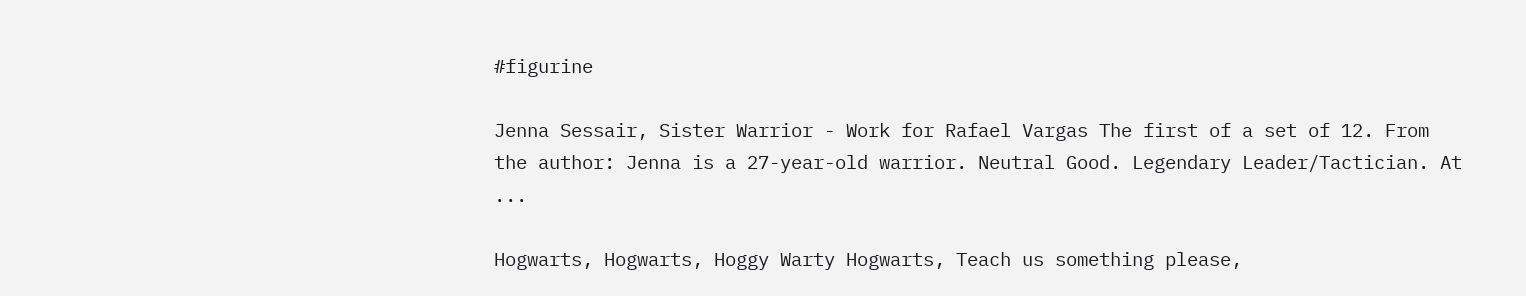#figurine

Jenna Sessair, Sister Warrior - Work for Rafael Vargas The first of a set of 12. From the author: Jenna is a 27-year-old warrior. Neutral Good. Legendary Leader/Tactician. At ...

Hogwarts, Hogwarts, Hoggy Warty Hogwarts, Teach us something please,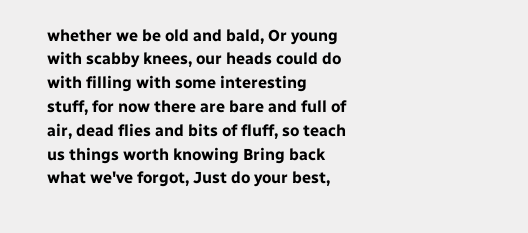whether we be old and bald, Or young with scabby knees, our heads could do with filling with some interesting stuff, for now there are bare and full of air, dead flies and bits of fluff, so teach us things worth knowing Bring back what we've forgot, Just do your best,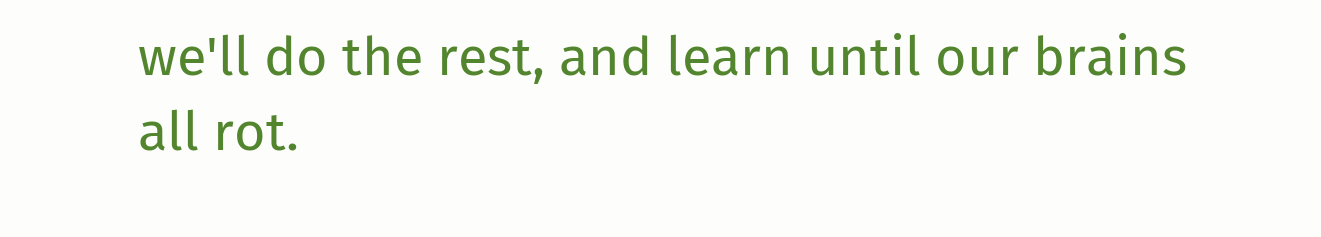we'll do the rest, and learn until our brains all rot.